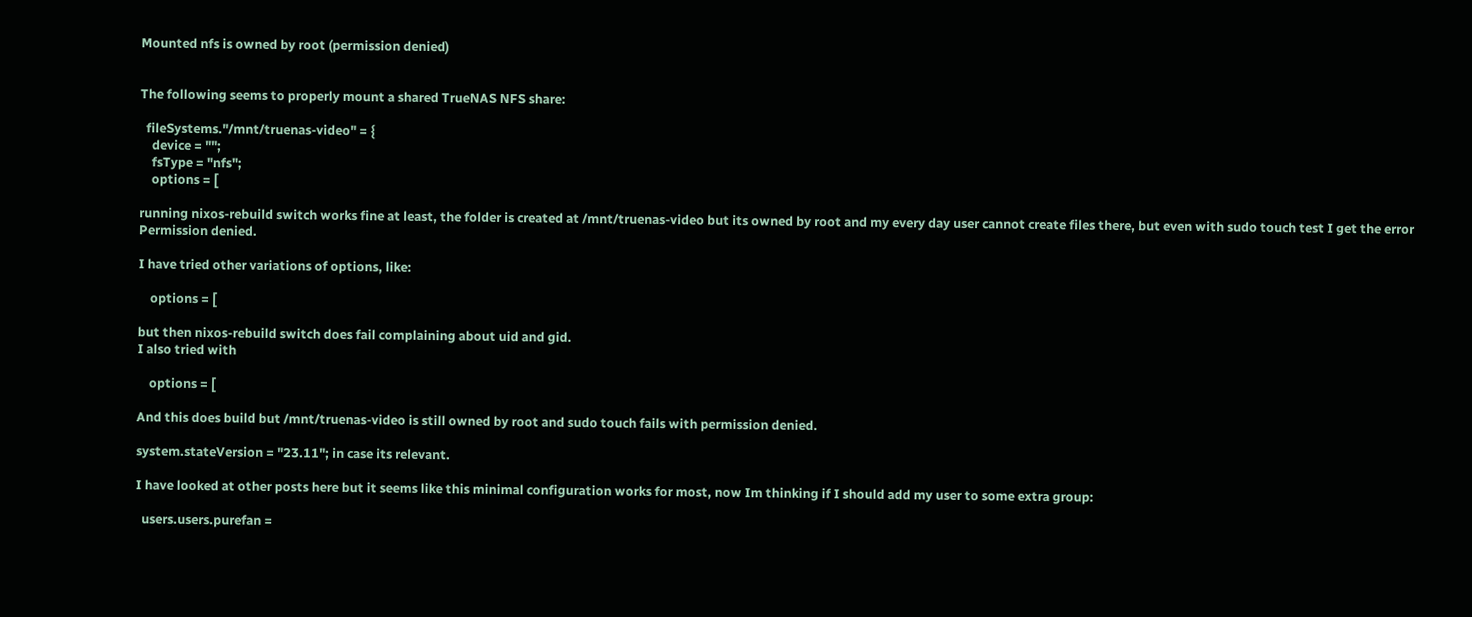Mounted nfs is owned by root (permission denied)


The following seems to properly mount a shared TrueNAS NFS share:

  fileSystems."/mnt/truenas-video" = {
    device = "";
    fsType = "nfs";
    options = [

running nixos-rebuild switch works fine at least, the folder is created at /mnt/truenas-video but its owned by root and my every day user cannot create files there, but even with sudo touch test I get the error Permission denied.

I have tried other variations of options, like:

    options = [

but then nixos-rebuild switch does fail complaining about uid and gid.
I also tried with

    options = [

And this does build but /mnt/truenas-video is still owned by root and sudo touch fails with permission denied.

system.stateVersion = "23.11"; in case its relevant.

I have looked at other posts here but it seems like this minimal configuration works for most, now Im thinking if I should add my user to some extra group:

  users.users.purefan =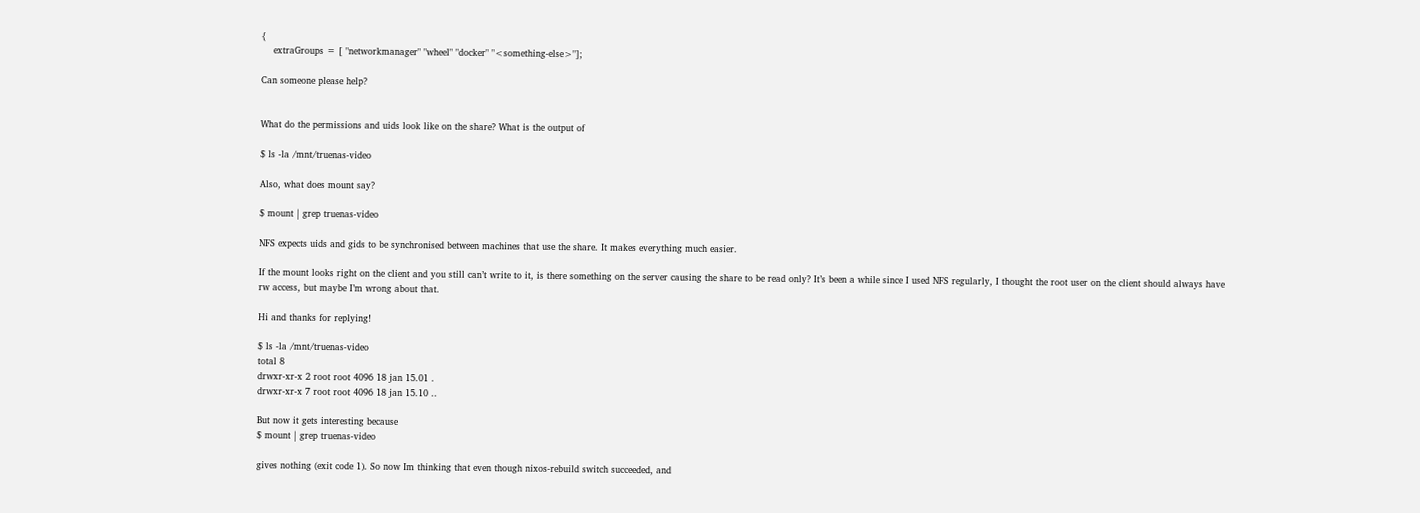{
    extraGroups = [ "networkmanager" "wheel" "docker" "<something-else>"];

Can someone please help?


What do the permissions and uids look like on the share? What is the output of

$ ls -la /mnt/truenas-video

Also, what does mount say?

$ mount | grep truenas-video

NFS expects uids and gids to be synchronised between machines that use the share. It makes everything much easier.

If the mount looks right on the client and you still can’t write to it, is there something on the server causing the share to be read only? It’s been a while since I used NFS regularly, I thought the root user on the client should always have rw access, but maybe I’m wrong about that.

Hi and thanks for replying!

$ ls -la /mnt/truenas-video
total 8
drwxr-xr-x 2 root root 4096 18 jan 15.01 .
drwxr-xr-x 7 root root 4096 18 jan 15.10 ..

But now it gets interesting because
$ mount | grep truenas-video

gives nothing (exit code 1). So now Im thinking that even though nixos-rebuild switch succeeded, and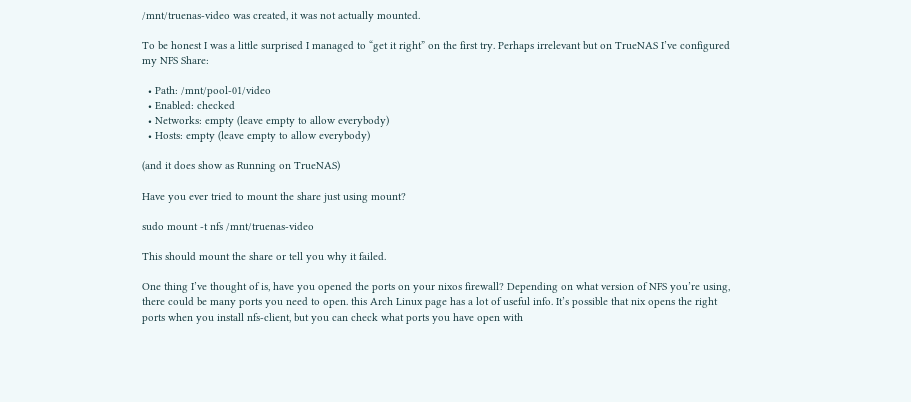/mnt/truenas-video was created, it was not actually mounted.

To be honest I was a little surprised I managed to “get it right” on the first try. Perhaps irrelevant but on TrueNAS I’ve configured my NFS Share:

  • Path: /mnt/pool-01/video
  • Enabled: checked
  • Networks: empty (leave empty to allow everybody)
  • Hosts: empty (leave empty to allow everybody)

(and it does show as Running on TrueNAS)

Have you ever tried to mount the share just using mount?

sudo mount -t nfs /mnt/truenas-video

This should mount the share or tell you why it failed.

One thing I’ve thought of is, have you opened the ports on your nixos firewall? Depending on what version of NFS you’re using, there could be many ports you need to open. this Arch Linux page has a lot of useful info. It’s possible that nix opens the right ports when you install nfs-client, but you can check what ports you have open with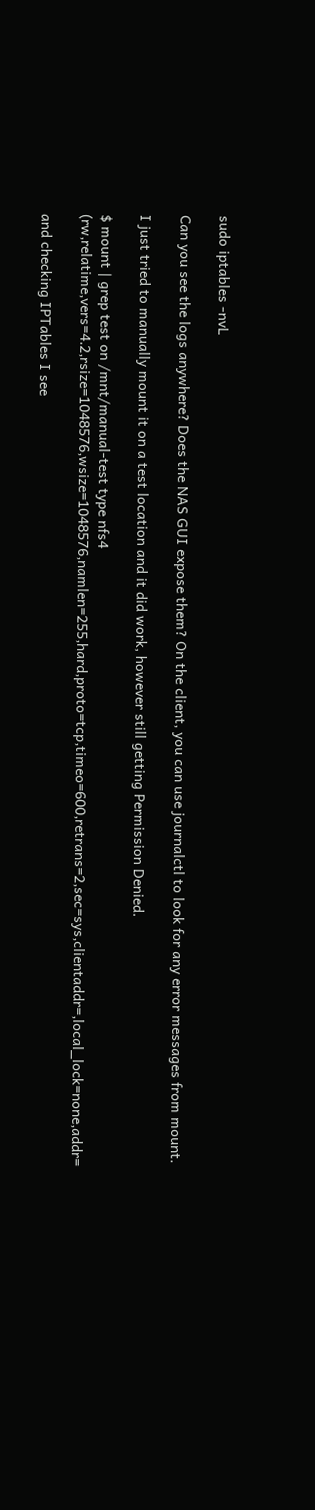sudo iptables -nvL

Can you see the logs anywhere? Does the NAS GUI expose them? On the client, you can use journalctl to look for any error messages from mount.

I just tried to manually mount it on a test location and it did work, however still getting Permission Denied.

$ mount | grep test on /mnt/manual-test type nfs4 (rw,relatime,vers=4.2,rsize=1048576,wsize=1048576,namlen=255,hard,proto=tcp,timeo=600,retrans=2,sec=sys,clientaddr=,local_lock=none,addr=

and checking IPTables I see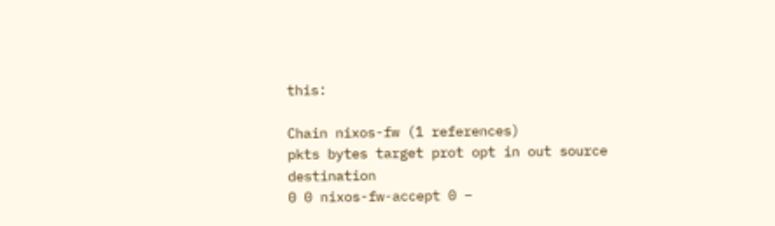this:

Chain nixos-fw (1 references)
pkts bytes target prot opt in out source destination
0 0 nixos-fw-accept 0 –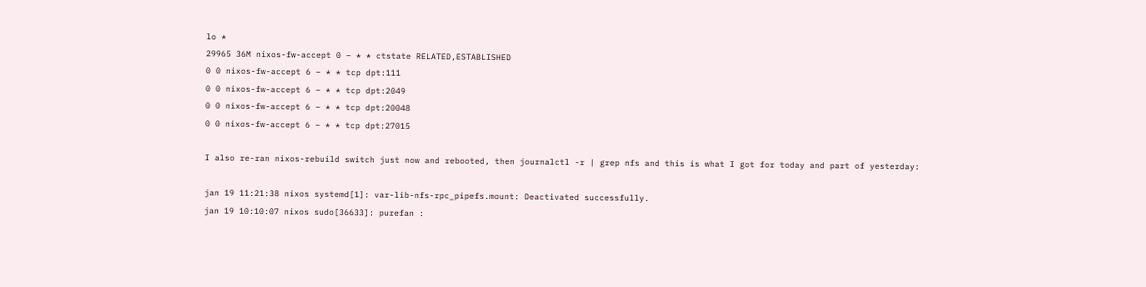lo *
29965 36M nixos-fw-accept 0 – * * ctstate RELATED,ESTABLISHED
0 0 nixos-fw-accept 6 – * * tcp dpt:111
0 0 nixos-fw-accept 6 – * * tcp dpt:2049
0 0 nixos-fw-accept 6 – * * tcp dpt:20048
0 0 nixos-fw-accept 6 – * * tcp dpt:27015

I also re-ran nixos-rebuild switch just now and rebooted, then journalctl -r | grep nfs and this is what I got for today and part of yesterday:

jan 19 11:21:38 nixos systemd[1]: var-lib-nfs-rpc_pipefs.mount: Deactivated successfully.
jan 19 10:10:07 nixos sudo[36633]: purefan :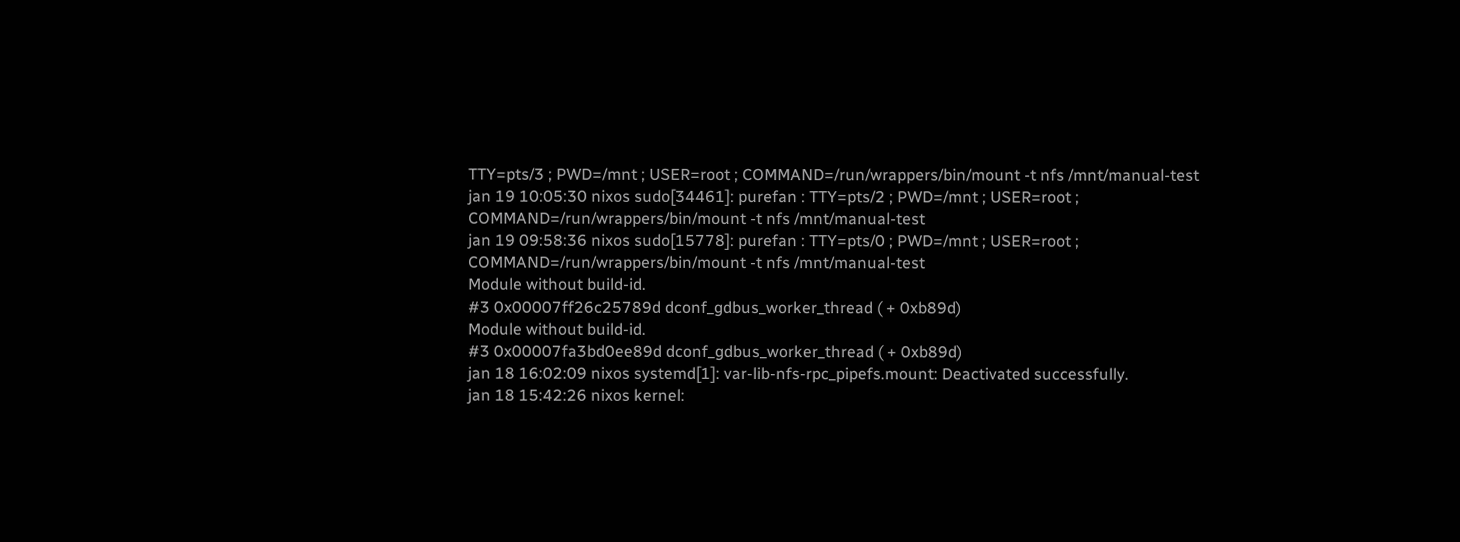TTY=pts/3 ; PWD=/mnt ; USER=root ; COMMAND=/run/wrappers/bin/mount -t nfs /mnt/manual-test
jan 19 10:05:30 nixos sudo[34461]: purefan : TTY=pts/2 ; PWD=/mnt ; USER=root ; COMMAND=/run/wrappers/bin/mount -t nfs /mnt/manual-test
jan 19 09:58:36 nixos sudo[15778]: purefan : TTY=pts/0 ; PWD=/mnt ; USER=root ; COMMAND=/run/wrappers/bin/mount -t nfs /mnt/manual-test
Module without build-id.
#3 0x00007ff26c25789d dconf_gdbus_worker_thread ( + 0xb89d)
Module without build-id.
#3 0x00007fa3bd0ee89d dconf_gdbus_worker_thread ( + 0xb89d)
jan 18 16:02:09 nixos systemd[1]: var-lib-nfs-rpc_pipefs.mount: Deactivated successfully.
jan 18 15:42:26 nixos kernel: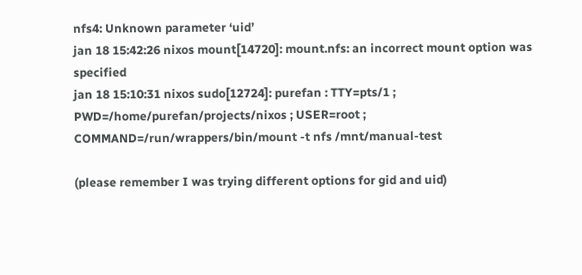nfs4: Unknown parameter ‘uid’
jan 18 15:42:26 nixos mount[14720]: mount.nfs: an incorrect mount option was specified
jan 18 15:10:31 nixos sudo[12724]: purefan : TTY=pts/1 ; PWD=/home/purefan/projects/nixos ; USER=root ; COMMAND=/run/wrappers/bin/mount -t nfs /mnt/manual-test

(please remember I was trying different options for gid and uid)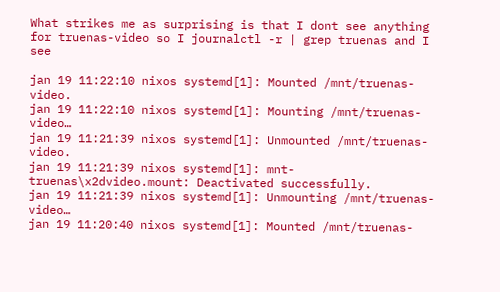What strikes me as surprising is that I dont see anything for truenas-video so I journalctl -r | grep truenas and I see

jan 19 11:22:10 nixos systemd[1]: Mounted /mnt/truenas-video.
jan 19 11:22:10 nixos systemd[1]: Mounting /mnt/truenas-video…
jan 19 11:21:39 nixos systemd[1]: Unmounted /mnt/truenas-video.
jan 19 11:21:39 nixos systemd[1]: mnt-truenas\x2dvideo.mount: Deactivated successfully.
jan 19 11:21:39 nixos systemd[1]: Unmounting /mnt/truenas-video…
jan 19 11:20:40 nixos systemd[1]: Mounted /mnt/truenas-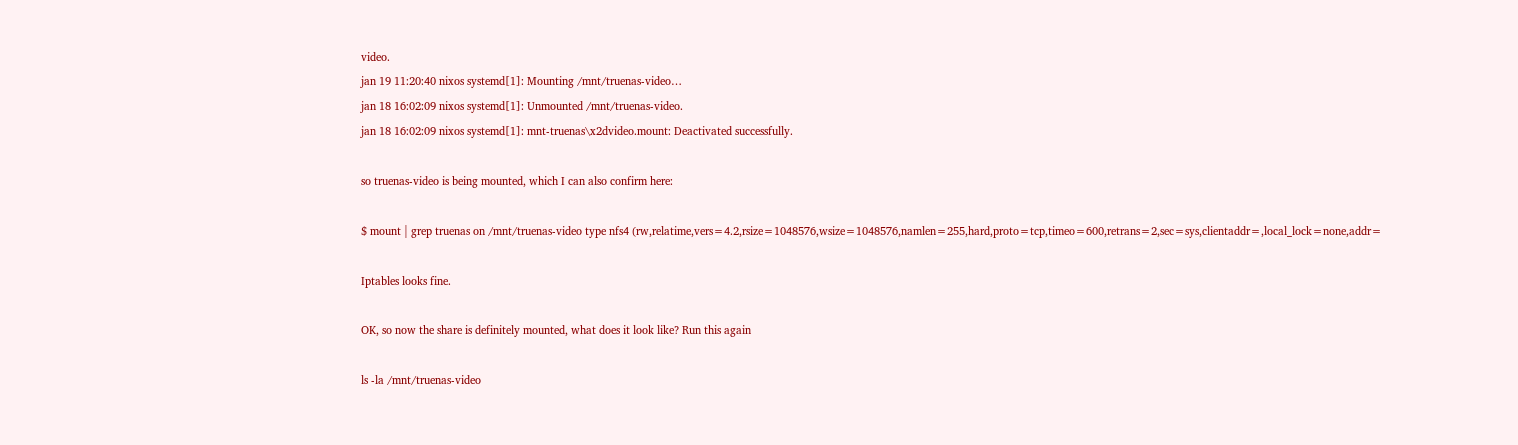video.
jan 19 11:20:40 nixos systemd[1]: Mounting /mnt/truenas-video…
jan 18 16:02:09 nixos systemd[1]: Unmounted /mnt/truenas-video.
jan 18 16:02:09 nixos systemd[1]: mnt-truenas\x2dvideo.mount: Deactivated successfully.

so truenas-video is being mounted, which I can also confirm here:

$ mount | grep truenas on /mnt/truenas-video type nfs4 (rw,relatime,vers=4.2,rsize=1048576,wsize=1048576,namlen=255,hard,proto=tcp,timeo=600,retrans=2,sec=sys,clientaddr=,local_lock=none,addr=

Iptables looks fine.

OK, so now the share is definitely mounted, what does it look like? Run this again

ls -la /mnt/truenas-video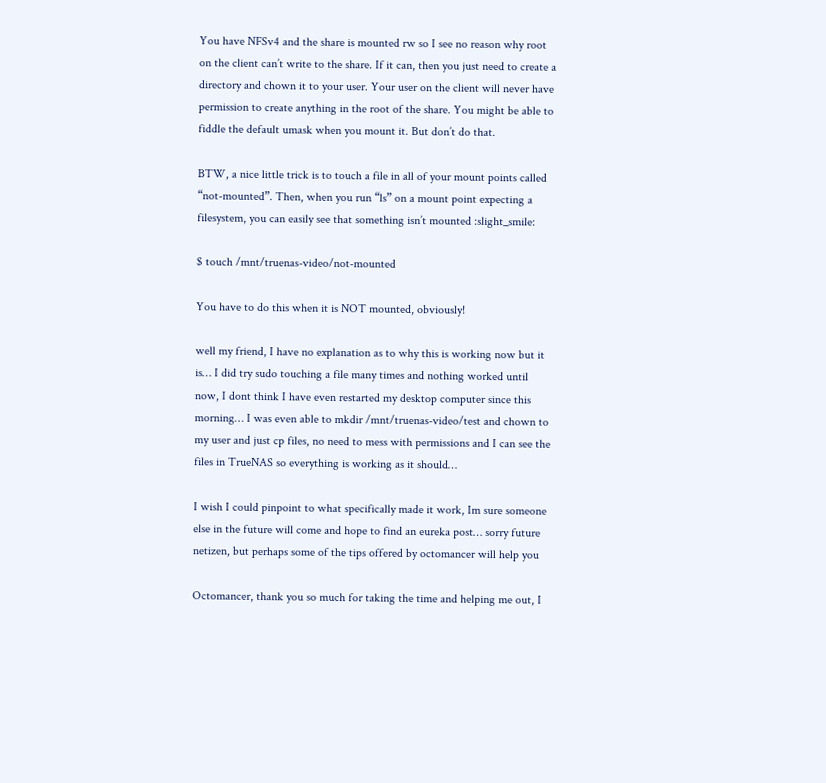You have NFSv4 and the share is mounted rw so I see no reason why root on the client can’t write to the share. If it can, then you just need to create a directory and chown it to your user. Your user on the client will never have permission to create anything in the root of the share. You might be able to fiddle the default umask when you mount it. But don’t do that.

BTW, a nice little trick is to touch a file in all of your mount points called “not-mounted”. Then, when you run “ls” on a mount point expecting a filesystem, you can easily see that something isn’t mounted :slight_smile:

$ touch /mnt/truenas-video/not-mounted

You have to do this when it is NOT mounted, obviously!

well my friend, I have no explanation as to why this is working now but it is… I did try sudo touching a file many times and nothing worked until now, I dont think I have even restarted my desktop computer since this morning… I was even able to mkdir /mnt/truenas-video/test and chown to my user and just cp files, no need to mess with permissions and I can see the files in TrueNAS so everything is working as it should…

I wish I could pinpoint to what specifically made it work, Im sure someone else in the future will come and hope to find an eureka post… sorry future netizen, but perhaps some of the tips offered by octomancer will help you

Octomancer, thank you so much for taking the time and helping me out, I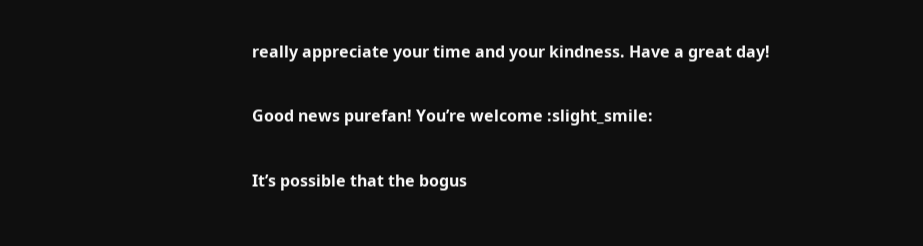really appreciate your time and your kindness. Have a great day!

Good news purefan! You’re welcome :slight_smile:

It’s possible that the bogus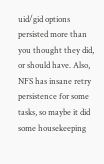uid/gid options persisted more than you thought they did, or should have. Also, NFS has insane retry persistence for some tasks, so maybe it did some housekeeping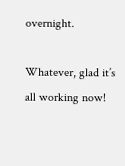overnight.

Whatever, glad it’s all working now!